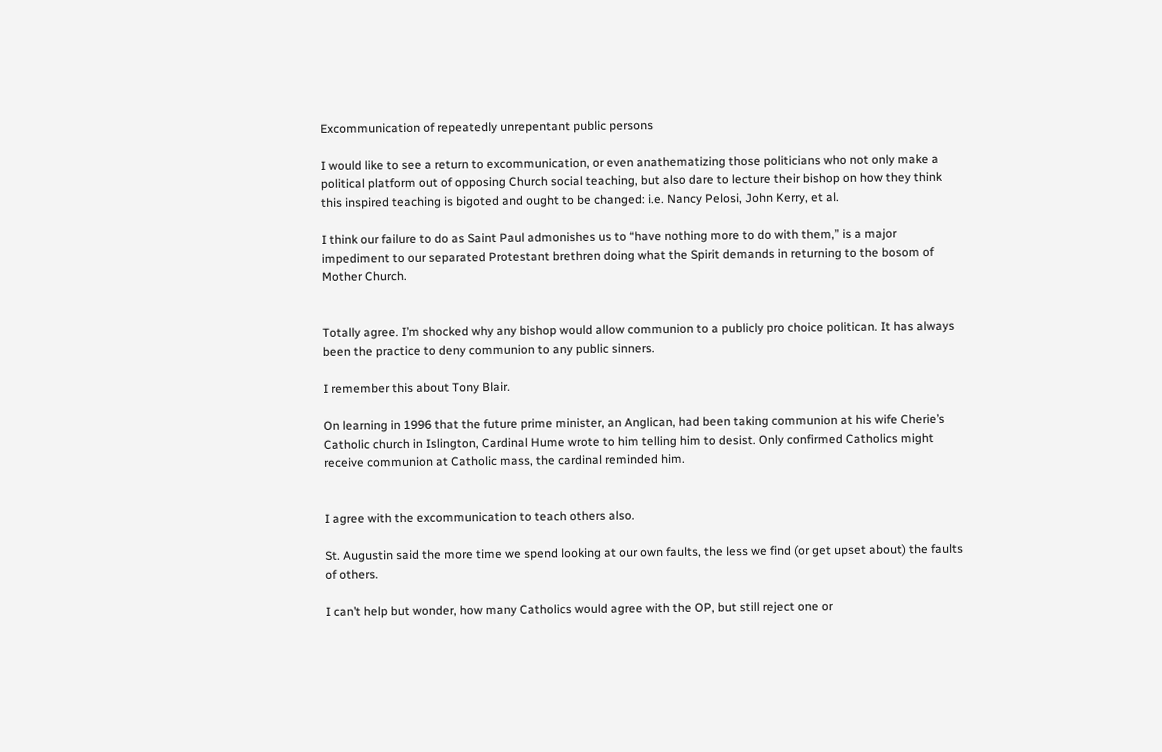Excommunication of repeatedly unrepentant public persons

I would like to see a return to excommunication, or even anathematizing those politicians who not only make a political platform out of opposing Church social teaching, but also dare to lecture their bishop on how they think this inspired teaching is bigoted and ought to be changed: i.e. Nancy Pelosi, John Kerry, et al.

I think our failure to do as Saint Paul admonishes us to “have nothing more to do with them,” is a major impediment to our separated Protestant brethren doing what the Spirit demands in returning to the bosom of Mother Church.


Totally agree. I’m shocked why any bishop would allow communion to a publicly pro choice politican. It has always been the practice to deny communion to any public sinners.

I remember this about Tony Blair.

On learning in 1996 that the future prime minister, an Anglican, had been taking communion at his wife Cherie’s Catholic church in Islington, Cardinal Hume wrote to him telling him to desist. Only confirmed Catholics might receive communion at Catholic mass, the cardinal reminded him.


I agree with the excommunication to teach others also.

St. Augustin said the more time we spend looking at our own faults, the less we find (or get upset about) the faults of others.

I can’t help but wonder, how many Catholics would agree with the OP, but still reject one or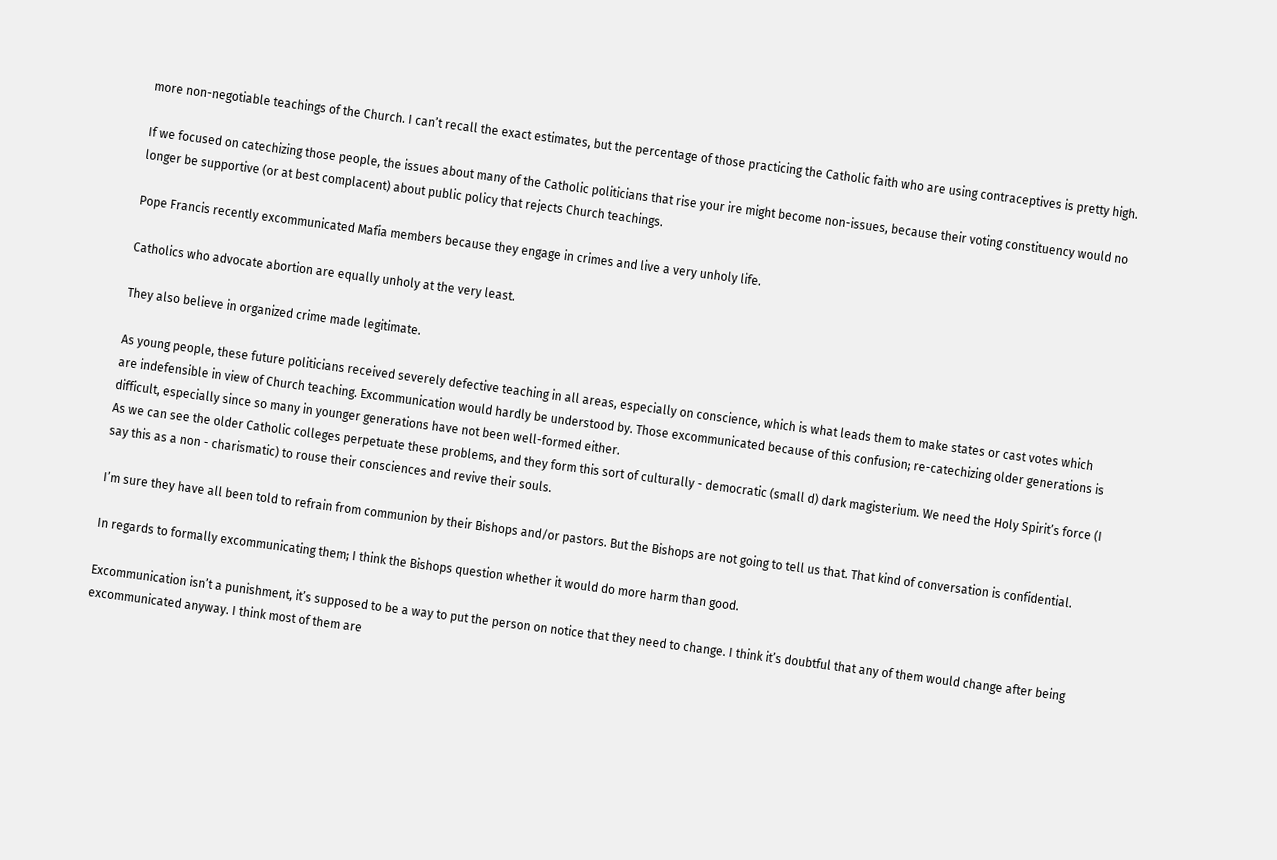more non-negotiable teachings of the Church. I can’t recall the exact estimates, but the percentage of those practicing the Catholic faith who are using contraceptives is pretty high.

If we focused on catechizing those people, the issues about many of the Catholic politicians that rise your ire might become non-issues, because their voting constituency would no longer be supportive (or at best complacent) about public policy that rejects Church teachings.

Pope Francis recently excommunicated Mafia members because they engage in crimes and live a very unholy life.

Catholics who advocate abortion are equally unholy at the very least.

They also believe in organized crime made legitimate.

As young people, these future politicians received severely defective teaching in all areas, especially on conscience, which is what leads them to make states or cast votes which are indefensible in view of Church teaching. Excommunication would hardly be understood by. Those excommunicated because of this confusion; re-catechizing older generations is difficult, especially since so many in younger generations have not been well-formed either.
As we can see the older Catholic colleges perpetuate these problems, and they form this sort of culturally - democratic (small d) dark magisterium. We need the Holy Spirit’s force (I say this as a non - charismatic) to rouse their consciences and revive their souls.

I’m sure they have all been told to refrain from communion by their Bishops and/or pastors. But the Bishops are not going to tell us that. That kind of conversation is confidential.

In regards to formally excommunicating them; I think the Bishops question whether it would do more harm than good.

Excommunication isn’t a punishment, it’s supposed to be a way to put the person on notice that they need to change. I think it’s doubtful that any of them would change after being excommunicated anyway. I think most of them are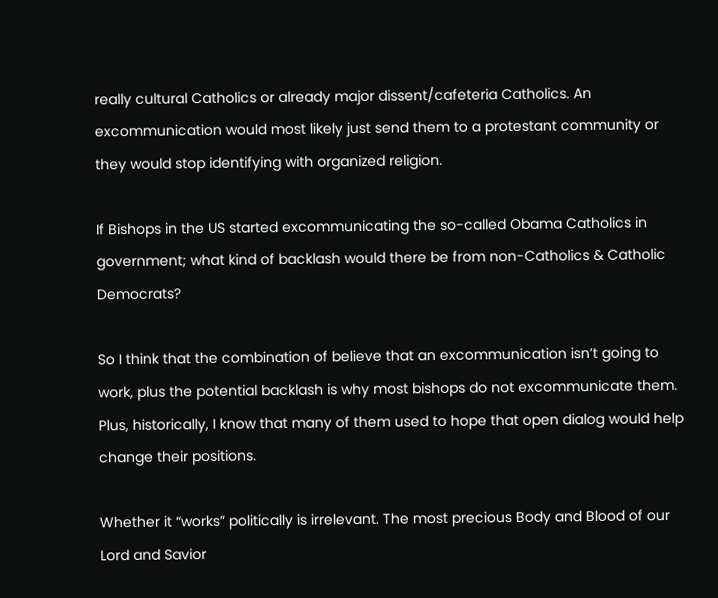really cultural Catholics or already major dissent/cafeteria Catholics. An excommunication would most likely just send them to a protestant community or they would stop identifying with organized religion.

If Bishops in the US started excommunicating the so-called Obama Catholics in government; what kind of backlash would there be from non-Catholics & Catholic Democrats?

So I think that the combination of believe that an excommunication isn’t going to work, plus the potential backlash is why most bishops do not excommunicate them. Plus, historically, I know that many of them used to hope that open dialog would help change their positions.

Whether it “works” politically is irrelevant. The most precious Body and Blood of our Lord and Savior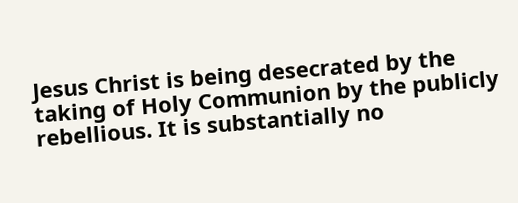Jesus Christ is being desecrated by the taking of Holy Communion by the publicly rebellious. It is substantially no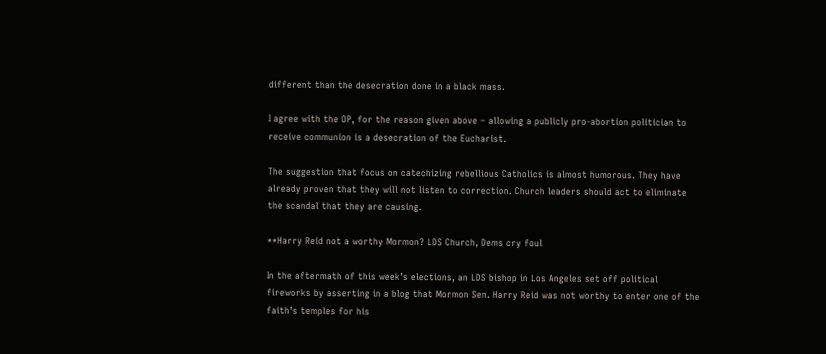different than the desecration done in a black mass.

I agree with the OP, for the reason given above – allowing a publicly pro-abortion politician to receive communion is a desecration of the Eucharist.

The suggestion that focus on catechizing rebellious Catholics is almost humorous. They have already proven that they will not listen to correction. Church leaders should act to eliminate the scandal that they are causing.

**Harry Reid not a worthy Mormon? LDS Church, Dems cry foul

In the aftermath of this week’s elections, an LDS bishop in Los Angeles set off political fireworks by asserting in a blog that Mormon Sen. Harry Reid was not worthy to enter one of the faith’s temples for his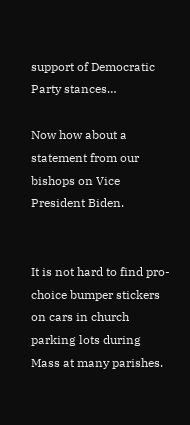support of Democratic Party stances…

Now how about a statement from our bishops on Vice President Biden.


It is not hard to find pro-choice bumper stickers on cars in church parking lots during Mass at many parishes.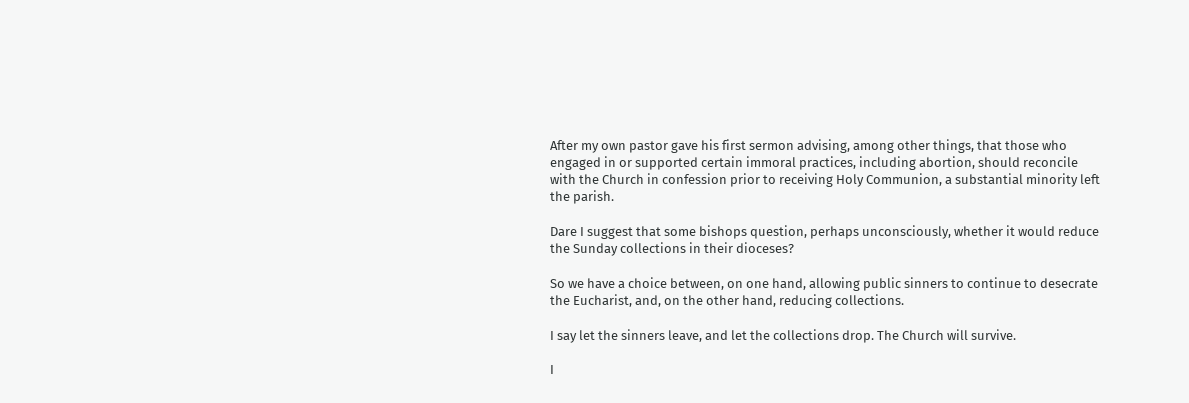After my own pastor gave his first sermon advising, among other things, that those who engaged in or supported certain immoral practices, including abortion, should reconcile with the Church in confession prior to receiving Holy Communion, a substantial minority left the parish.

Dare I suggest that some bishops question, perhaps unconsciously, whether it would reduce the Sunday collections in their dioceses?

So we have a choice between, on one hand, allowing public sinners to continue to desecrate the Eucharist, and, on the other hand, reducing collections.

I say let the sinners leave, and let the collections drop. The Church will survive.

I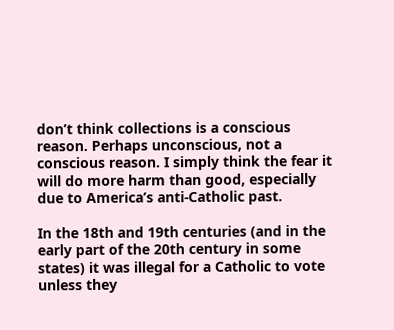don’t think collections is a conscious reason. Perhaps unconscious, not a conscious reason. I simply think the fear it will do more harm than good, especially due to America’s anti-Catholic past.

In the 18th and 19th centuries (and in the early part of the 20th century in some states) it was illegal for a Catholic to vote unless they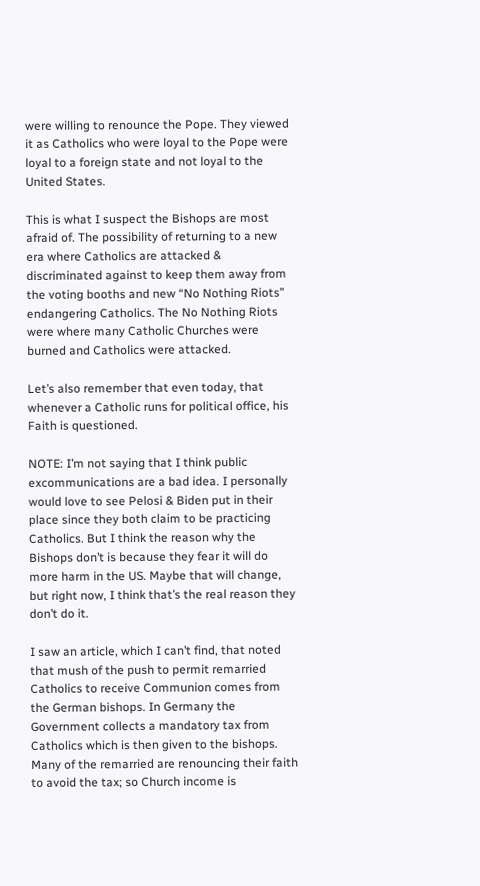were willing to renounce the Pope. They viewed it as Catholics who were loyal to the Pope were loyal to a foreign state and not loyal to the United States.

This is what I suspect the Bishops are most afraid of. The possibility of returning to a new era where Catholics are attacked & discriminated against to keep them away from the voting booths and new “No Nothing Riots” endangering Catholics. The No Nothing Riots were where many Catholic Churches were burned and Catholics were attacked.

Let’s also remember that even today, that whenever a Catholic runs for political office, his Faith is questioned.

NOTE: I’m not saying that I think public excommunications are a bad idea. I personally would love to see Pelosi & Biden put in their place since they both claim to be practicing Catholics. But I think the reason why the Bishops don’t is because they fear it will do more harm in the US. Maybe that will change, but right now, I think that’s the real reason they don’t do it.

I saw an article, which I can’t find, that noted that mush of the push to permit remarried Catholics to receive Communion comes from the German bishops. In Germany the Government collects a mandatory tax from Catholics which is then given to the bishops. Many of the remarried are renouncing their faith to avoid the tax; so Church income is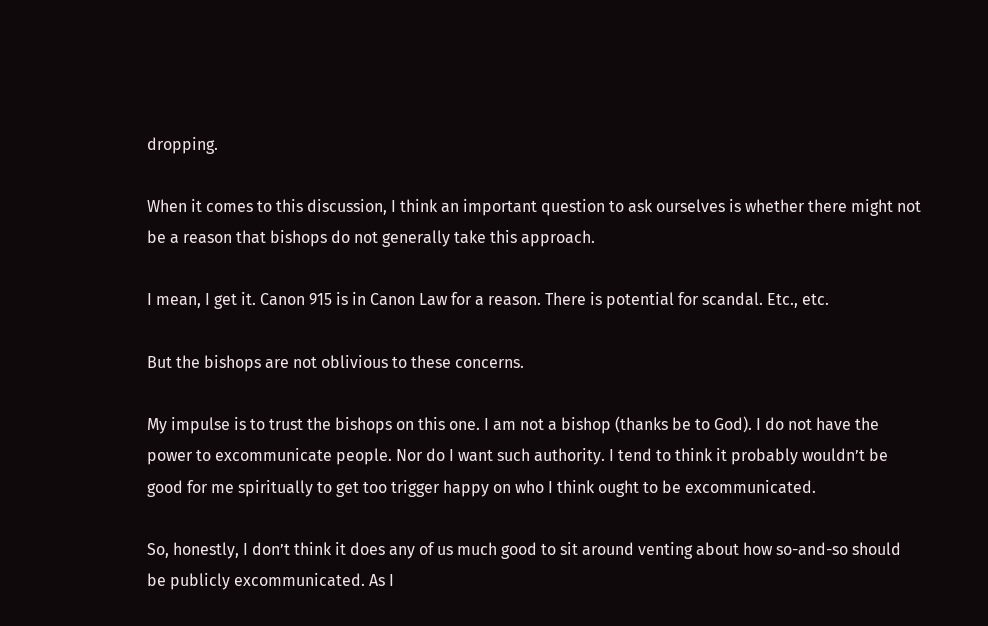dropping.

When it comes to this discussion, I think an important question to ask ourselves is whether there might not be a reason that bishops do not generally take this approach.

I mean, I get it. Canon 915 is in Canon Law for a reason. There is potential for scandal. Etc., etc.

But the bishops are not oblivious to these concerns.

My impulse is to trust the bishops on this one. I am not a bishop (thanks be to God). I do not have the power to excommunicate people. Nor do I want such authority. I tend to think it probably wouldn’t be good for me spiritually to get too trigger happy on who I think ought to be excommunicated.

So, honestly, I don’t think it does any of us much good to sit around venting about how so-and-so should be publicly excommunicated. As I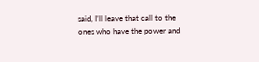said, I’ll leave that call to the ones who have the power and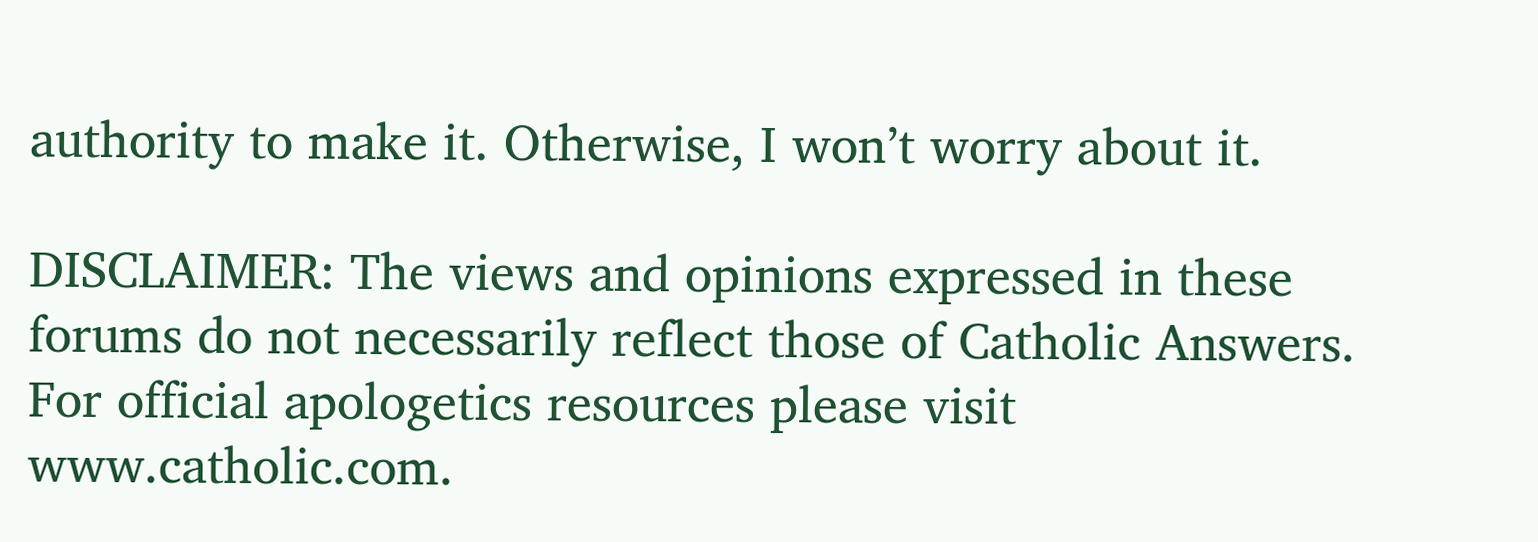authority to make it. Otherwise, I won’t worry about it.

DISCLAIMER: The views and opinions expressed in these forums do not necessarily reflect those of Catholic Answers. For official apologetics resources please visit www.catholic.com.